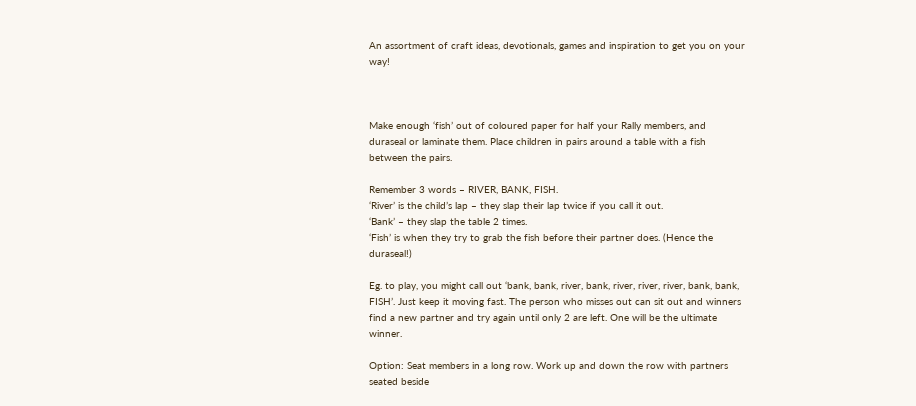An assortment of craft ideas, devotionals, games and inspiration to get you on your way!



Make enough ‘fish’ out of coloured paper for half your Rally members, and duraseal or laminate them. Place children in pairs around a table with a fish between the pairs.

Remember 3 words – RIVER, BANK, FISH.
‘River’ is the child’s lap – they slap their lap twice if you call it out.
‘Bank’ – they slap the table 2 times.
‘Fish’ is when they try to grab the fish before their partner does. (Hence the duraseal!)

Eg. to play, you might call out ‘bank, bank, river, bank, river, river, river, bank, bank, FISH’. Just keep it moving fast. The person who misses out can sit out and winners find a new partner and try again until only 2 are left. One will be the ultimate winner.

Option: Seat members in a long row. Work up and down the row with partners seated beside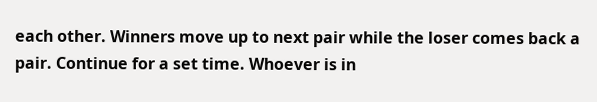each other. Winners move up to next pair while the loser comes back a pair. Continue for a set time. Whoever is in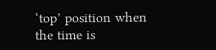‘top’ position when the time is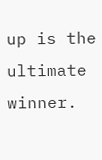up is the ultimate winner.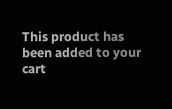This product has been added to your cart